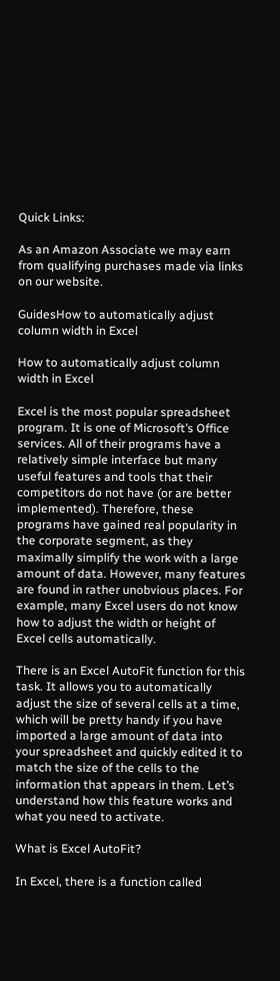Quick Links:

As an Amazon Associate we may earn from qualifying purchases made via links on our website.

GuidesHow to automatically adjust column width in Excel

How to automatically adjust column width in Excel

Excel is the most popular spreadsheet program. It is one of Microsoft’s Office services. All of their programs have a relatively simple interface but many useful features and tools that their competitors do not have (or are better implemented). Therefore, these programs have gained real popularity in the corporate segment, as they maximally simplify the work with a large amount of data. However, many features are found in rather unobvious places. For example, many Excel users do not know how to adjust the width or height of Excel cells automatically.

There is an Excel AutoFit function for this task. It allows you to automatically adjust the size of several cells at a time, which will be pretty handy if you have imported a large amount of data into your spreadsheet and quickly edited it to match the size of the cells to the information that appears in them. Let’s understand how this feature works and what you need to activate.

What is Excel AutoFit?

In Excel, there is a function called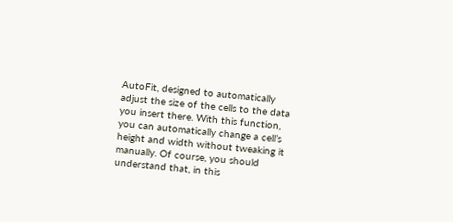AutoFit, designed to automatically adjust the size of the cells to the data you insert there. With this function, you can automatically change a cell’s height and width without tweaking it manually. Of course, you should understand that, in this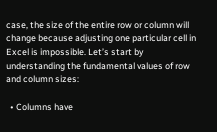case, the size of the entire row or column will change because adjusting one particular cell in Excel is impossible. Let’s start by understanding the fundamental values of row and column sizes:

  • Columns have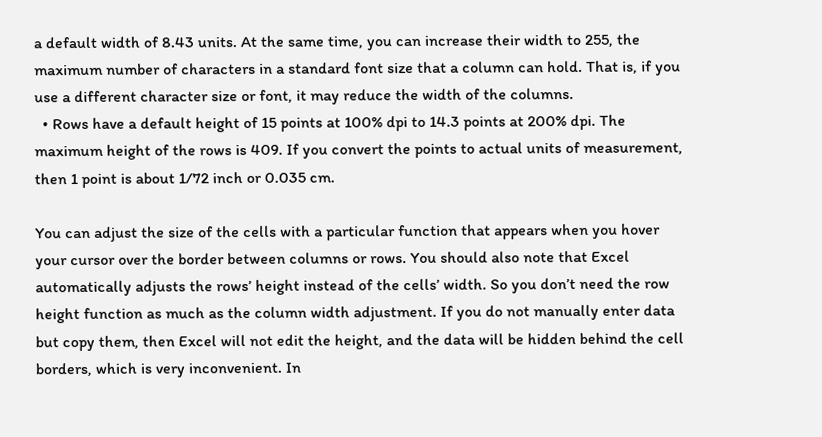a default width of 8.43 units. At the same time, you can increase their width to 255, the maximum number of characters in a standard font size that a column can hold. That is, if you use a different character size or font, it may reduce the width of the columns.
  • Rows have a default height of 15 points at 100% dpi to 14.3 points at 200% dpi. The maximum height of the rows is 409. If you convert the points to actual units of measurement, then 1 point is about 1/72 inch or 0.035 cm.

You can adjust the size of the cells with a particular function that appears when you hover your cursor over the border between columns or rows. You should also note that Excel automatically adjusts the rows’ height instead of the cells’ width. So you don’t need the row height function as much as the column width adjustment. If you do not manually enter data but copy them, then Excel will not edit the height, and the data will be hidden behind the cell borders, which is very inconvenient. In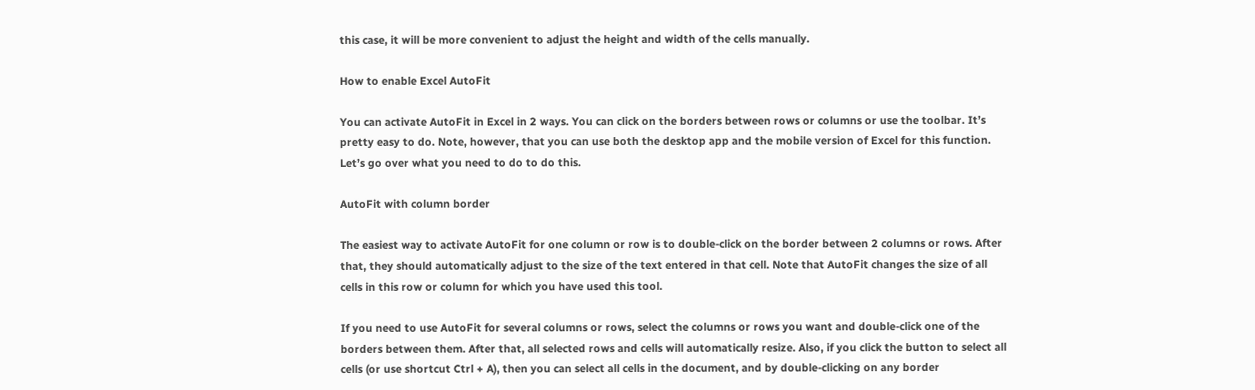this case, it will be more convenient to adjust the height and width of the cells manually.

How to enable Excel AutoFit

You can activate AutoFit in Excel in 2 ways. You can click on the borders between rows or columns or use the toolbar. It’s pretty easy to do. Note, however, that you can use both the desktop app and the mobile version of Excel for this function. Let’s go over what you need to do to do this.

AutoFit with column border

The easiest way to activate AutoFit for one column or row is to double-click on the border between 2 columns or rows. After that, they should automatically adjust to the size of the text entered in that cell. Note that AutoFit changes the size of all cells in this row or column for which you have used this tool.

If you need to use AutoFit for several columns or rows, select the columns or rows you want and double-click one of the borders between them. After that, all selected rows and cells will automatically resize. Also, if you click the button to select all cells (or use shortcut Ctrl + A), then you can select all cells in the document, and by double-clicking on any border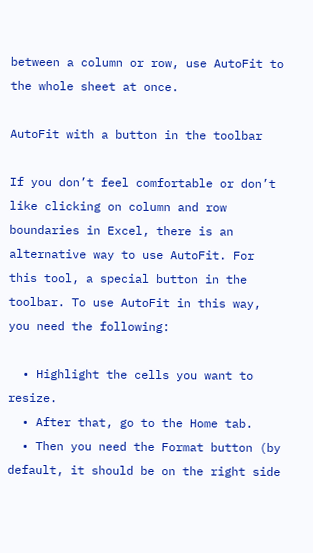between a column or row, use AutoFit to the whole sheet at once.

AutoFit with a button in the toolbar

If you don’t feel comfortable or don’t like clicking on column and row boundaries in Excel, there is an alternative way to use AutoFit. For this tool, a special button in the toolbar. To use AutoFit in this way, you need the following:

  • Highlight the cells you want to resize.
  • After that, go to the Home tab.
  • Then you need the Format button (by default, it should be on the right side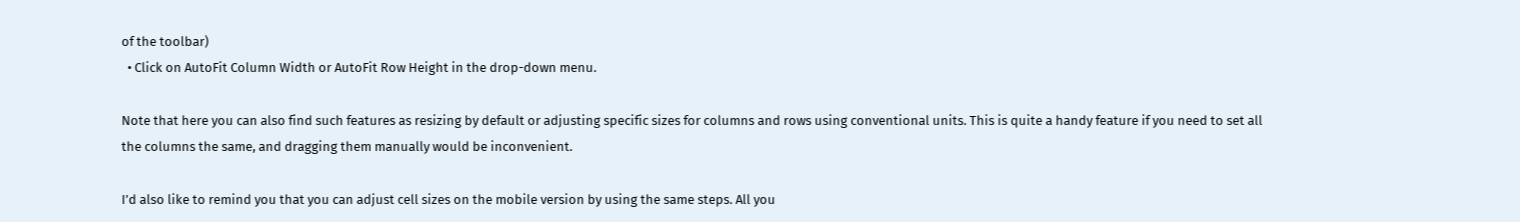of the toolbar)
  • Click on AutoFit Column Width or AutoFit Row Height in the drop-down menu.

Note that here you can also find such features as resizing by default or adjusting specific sizes for columns and rows using conventional units. This is quite a handy feature if you need to set all the columns the same, and dragging them manually would be inconvenient.

I’d also like to remind you that you can adjust cell sizes on the mobile version by using the same steps. All you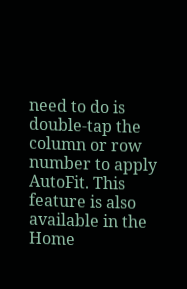need to do is double-tap the column or row number to apply AutoFit. This feature is also available in the Home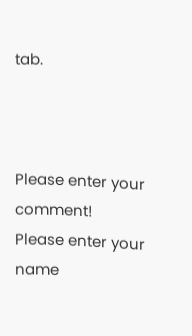tab.



Please enter your comment!
Please enter your name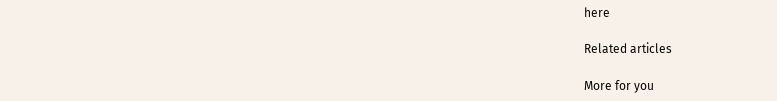here

Related articles

More for you